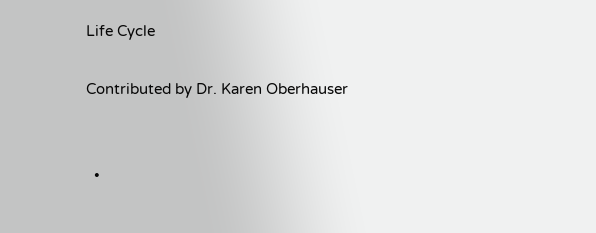Life Cycle

Contributed by Dr. Karen Oberhauser


  •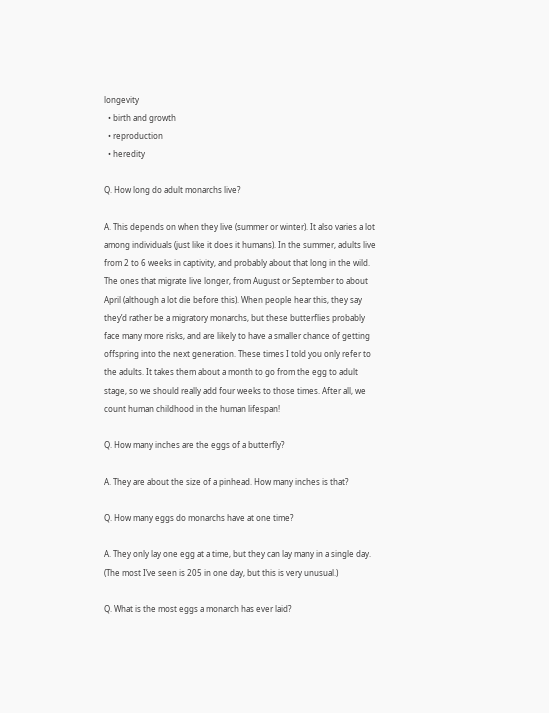longevity
  • birth and growth
  • reproduction
  • heredity

Q. How long do adult monarchs live?

A. This depends on when they live (summer or winter). It also varies a lot among individuals (just like it does it humans). In the summer, adults live from 2 to 6 weeks in captivity, and probably about that long in the wild. The ones that migrate live longer, from August or September to about April (although a lot die before this). When people hear this, they say they’d rather be a migratory monarchs, but these butterflies probably face many more risks, and are likely to have a smaller chance of getting offspring into the next generation. These times I told you only refer to the adults. It takes them about a month to go from the egg to adult stage, so we should really add four weeks to those times. After all, we count human childhood in the human lifespan!

Q. How many inches are the eggs of a butterfly?

A. They are about the size of a pinhead. How many inches is that?

Q. How many eggs do monarchs have at one time?

A. They only lay one egg at a time, but they can lay many in a single day. (The most I’ve seen is 205 in one day, but this is very unusual.)

Q. What is the most eggs a monarch has ever laid?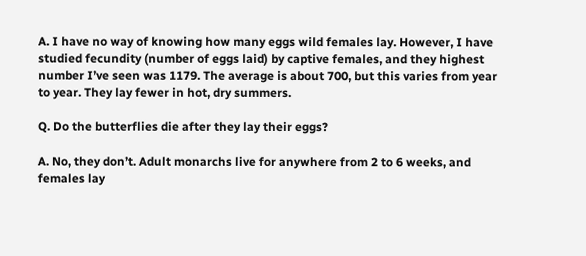A. I have no way of knowing how many eggs wild females lay. However, I have studied fecundity (number of eggs laid) by captive females, and they highest number I’ve seen was 1179. The average is about 700, but this varies from year to year. They lay fewer in hot, dry summers.

Q. Do the butterflies die after they lay their eggs?

A. No, they don’t. Adult monarchs live for anywhere from 2 to 6 weeks, and females lay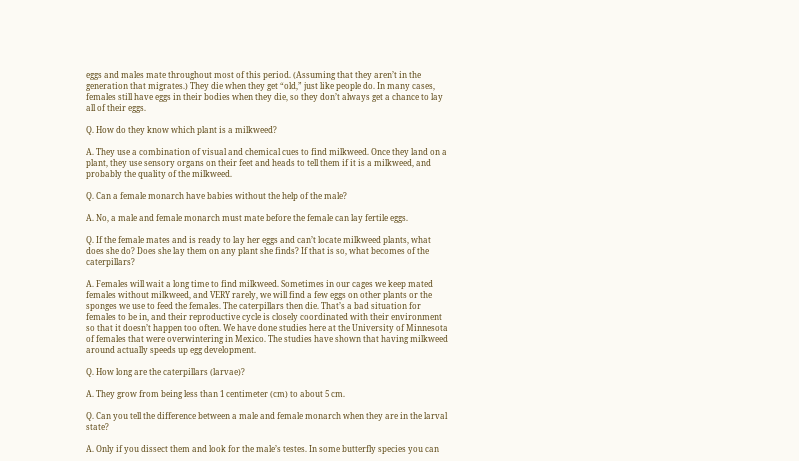eggs and males mate throughout most of this period. (Assuming that they aren’t in the generation that migrates.) They die when they get “old,” just like people do. In many cases, females still have eggs in their bodies when they die, so they don’t always get a chance to lay all of their eggs.

Q. How do they know which plant is a milkweed?

A. They use a combination of visual and chemical cues to find milkweed. Once they land on a plant, they use sensory organs on their feet and heads to tell them if it is a milkweed, and probably the quality of the milkweed.

Q. Can a female monarch have babies without the help of the male?

A. No, a male and female monarch must mate before the female can lay fertile eggs.

Q. If the female mates and is ready to lay her eggs and can’t locate milkweed plants, what does she do? Does she lay them on any plant she finds? If that is so, what becomes of the caterpillars?

A. Females will wait a long time to find milkweed. Sometimes in our cages we keep mated females without milkweed, and VERY rarely, we will find a few eggs on other plants or the sponges we use to feed the females. The caterpillars then die. That’s a bad situation for females to be in, and their reproductive cycle is closely coordinated with their environment so that it doesn’t happen too often. We have done studies here at the University of Minnesota of females that were overwintering in Mexico. The studies have shown that having milkweed around actually speeds up egg development.

Q. How long are the caterpillars (larvae)?

A. They grow from being less than 1 centimeter (cm) to about 5 cm.

Q. Can you tell the difference between a male and female monarch when they are in the larval state?

A. Only if you dissect them and look for the male’s testes. In some butterfly species you can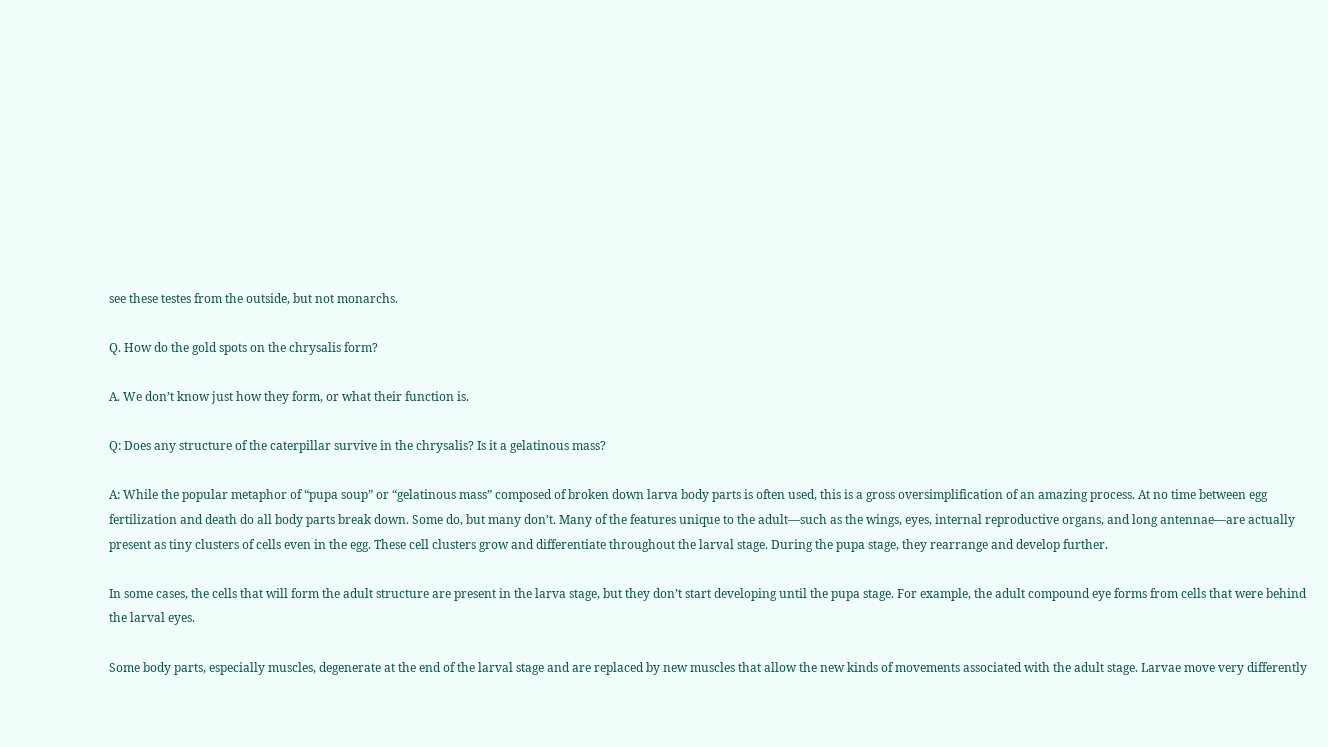see these testes from the outside, but not monarchs.

Q. How do the gold spots on the chrysalis form?

A. We don’t know just how they form, or what their function is.

Q: Does any structure of the caterpillar survive in the chrysalis? Is it a gelatinous mass?

A: While the popular metaphor of “pupa soup” or “gelatinous mass” composed of broken down larva body parts is often used, this is a gross oversimplification of an amazing process. At no time between egg fertilization and death do all body parts break down. Some do, but many don’t. Many of the features unique to the adult—such as the wings, eyes, internal reproductive organs, and long antennae—are actually present as tiny clusters of cells even in the egg. These cell clusters grow and differentiate throughout the larval stage. During the pupa stage, they rearrange and develop further.

In some cases, the cells that will form the adult structure are present in the larva stage, but they don’t start developing until the pupa stage. For example, the adult compound eye forms from cells that were behind the larval eyes.

Some body parts, especially muscles, degenerate at the end of the larval stage and are replaced by new muscles that allow the new kinds of movements associated with the adult stage. Larvae move very differently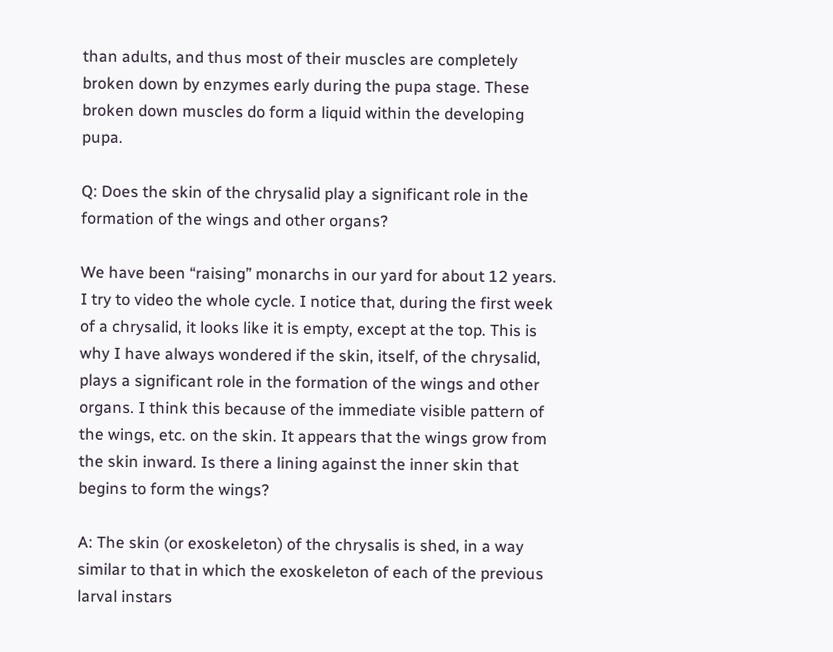than adults, and thus most of their muscles are completely broken down by enzymes early during the pupa stage. These broken down muscles do form a liquid within the developing pupa.

Q: Does the skin of the chrysalid play a significant role in the formation of the wings and other organs?

We have been “raising” monarchs in our yard for about 12 years. I try to video the whole cycle. I notice that, during the first week of a chrysalid, it looks like it is empty, except at the top. This is why I have always wondered if the skin, itself, of the chrysalid, plays a significant role in the formation of the wings and other organs. I think this because of the immediate visible pattern of the wings, etc. on the skin. It appears that the wings grow from the skin inward. Is there a lining against the inner skin that begins to form the wings?

A: The skin (or exoskeleton) of the chrysalis is shed, in a way similar to that in which the exoskeleton of each of the previous larval instars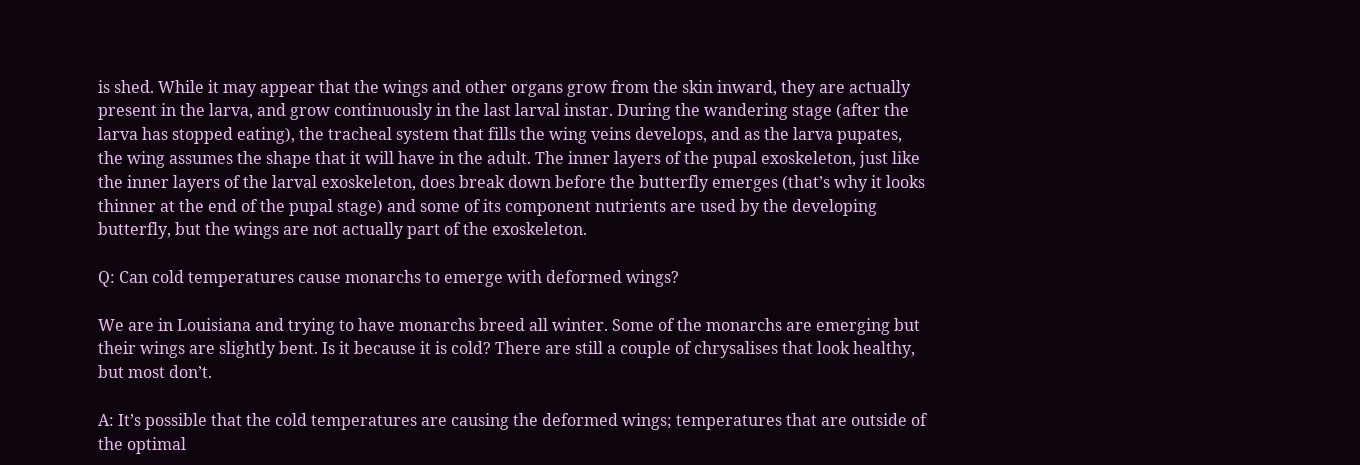is shed. While it may appear that the wings and other organs grow from the skin inward, they are actually present in the larva, and grow continuously in the last larval instar. During the wandering stage (after the larva has stopped eating), the tracheal system that fills the wing veins develops, and as the larva pupates, the wing assumes the shape that it will have in the adult. The inner layers of the pupal exoskeleton, just like the inner layers of the larval exoskeleton, does break down before the butterfly emerges (that’s why it looks thinner at the end of the pupal stage) and some of its component nutrients are used by the developing butterfly, but the wings are not actually part of the exoskeleton.

Q: Can cold temperatures cause monarchs to emerge with deformed wings?

We are in Louisiana and trying to have monarchs breed all winter. Some of the monarchs are emerging but their wings are slightly bent. Is it because it is cold? There are still a couple of chrysalises that look healthy, but most don’t.

A: It’s possible that the cold temperatures are causing the deformed wings; temperatures that are outside of the optimal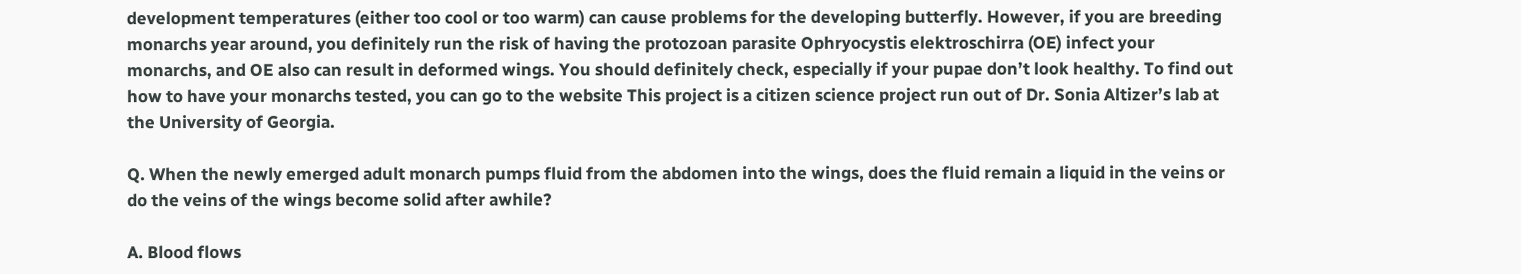development temperatures (either too cool or too warm) can cause problems for the developing butterfly. However, if you are breeding monarchs year around, you definitely run the risk of having the protozoan parasite Ophryocystis elektroschirra (OE) infect your monarchs, and OE also can result in deformed wings. You should definitely check, especially if your pupae don’t look healthy. To find out how to have your monarchs tested, you can go to the website This project is a citizen science project run out of Dr. Sonia Altizer’s lab at the University of Georgia.

Q. When the newly emerged adult monarch pumps fluid from the abdomen into the wings, does the fluid remain a liquid in the veins or do the veins of the wings become solid after awhile?

A. Blood flows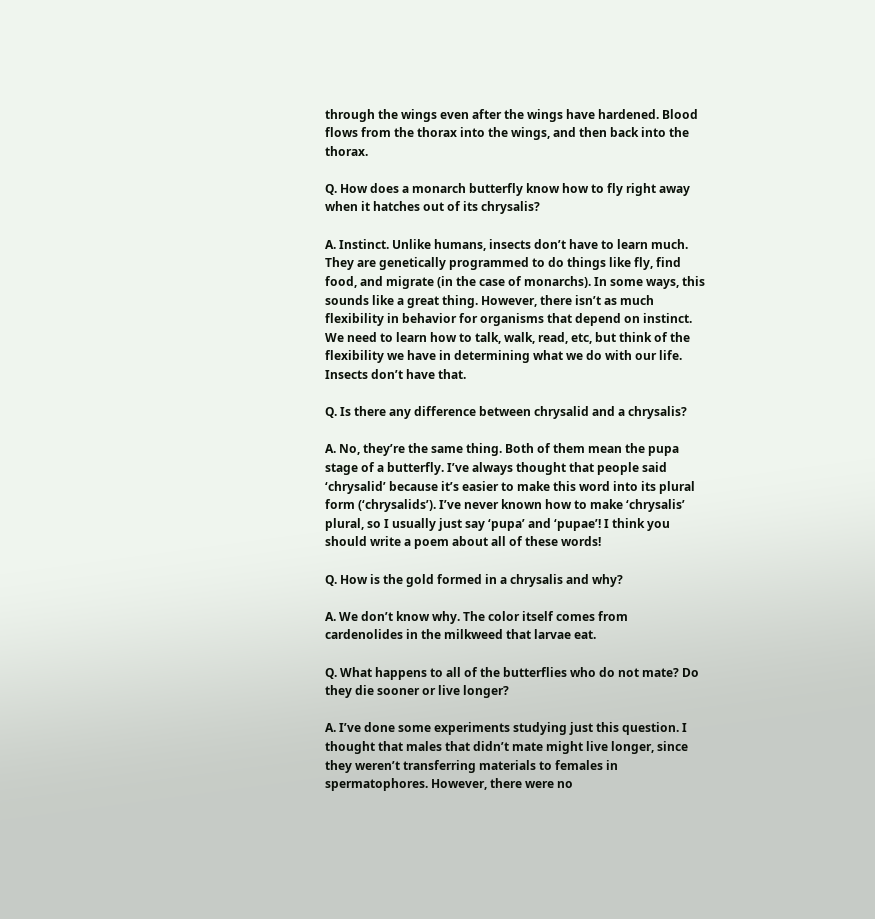through the wings even after the wings have hardened. Blood flows from the thorax into the wings, and then back into the thorax.

Q. How does a monarch butterfly know how to fly right away when it hatches out of its chrysalis?

A. Instinct. Unlike humans, insects don’t have to learn much. They are genetically programmed to do things like fly, find food, and migrate (in the case of monarchs). In some ways, this sounds like a great thing. However, there isn’t as much flexibility in behavior for organisms that depend on instinct. We need to learn how to talk, walk, read, etc, but think of the flexibility we have in determining what we do with our life. Insects don’t have that.

Q. Is there any difference between chrysalid and a chrysalis?

A. No, they’re the same thing. Both of them mean the pupa stage of a butterfly. I’ve always thought that people said ‘chrysalid’ because it’s easier to make this word into its plural form (‘chrysalids’). I’ve never known how to make ‘chrysalis’ plural, so I usually just say ‘pupa’ and ‘pupae’! I think you should write a poem about all of these words!

Q. How is the gold formed in a chrysalis and why?

A. We don’t know why. The color itself comes from cardenolides in the milkweed that larvae eat.

Q. What happens to all of the butterflies who do not mate? Do they die sooner or live longer?

A. I’ve done some experiments studying just this question. I thought that males that didn’t mate might live longer, since they weren’t transferring materials to females in spermatophores. However, there were no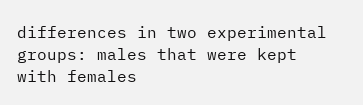differences in two experimental groups: males that were kept with females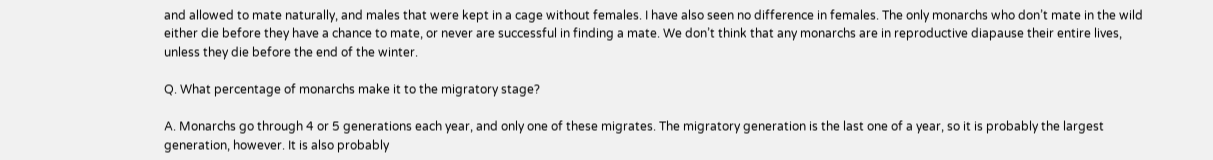and allowed to mate naturally, and males that were kept in a cage without females. I have also seen no difference in females. The only monarchs who don’t mate in the wild either die before they have a chance to mate, or never are successful in finding a mate. We don’t think that any monarchs are in reproductive diapause their entire lives, unless they die before the end of the winter.

Q. What percentage of monarchs make it to the migratory stage?

A. Monarchs go through 4 or 5 generations each year, and only one of these migrates. The migratory generation is the last one of a year, so it is probably the largest generation, however. It is also probably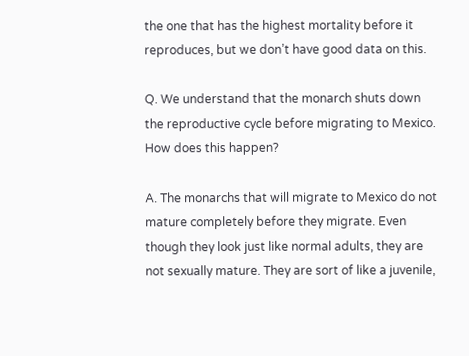the one that has the highest mortality before it reproduces, but we don’t have good data on this.

Q. We understand that the monarch shuts down the reproductive cycle before migrating to Mexico. How does this happen?

A. The monarchs that will migrate to Mexico do not mature completely before they migrate. Even though they look just like normal adults, they are not sexually mature. They are sort of like a juvenile,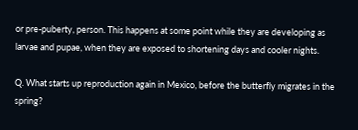or pre-puberty, person. This happens at some point while they are developing as larvae and pupae, when they are exposed to shortening days and cooler nights.

Q. What starts up reproduction again in Mexico, before the butterfly migrates in the spring?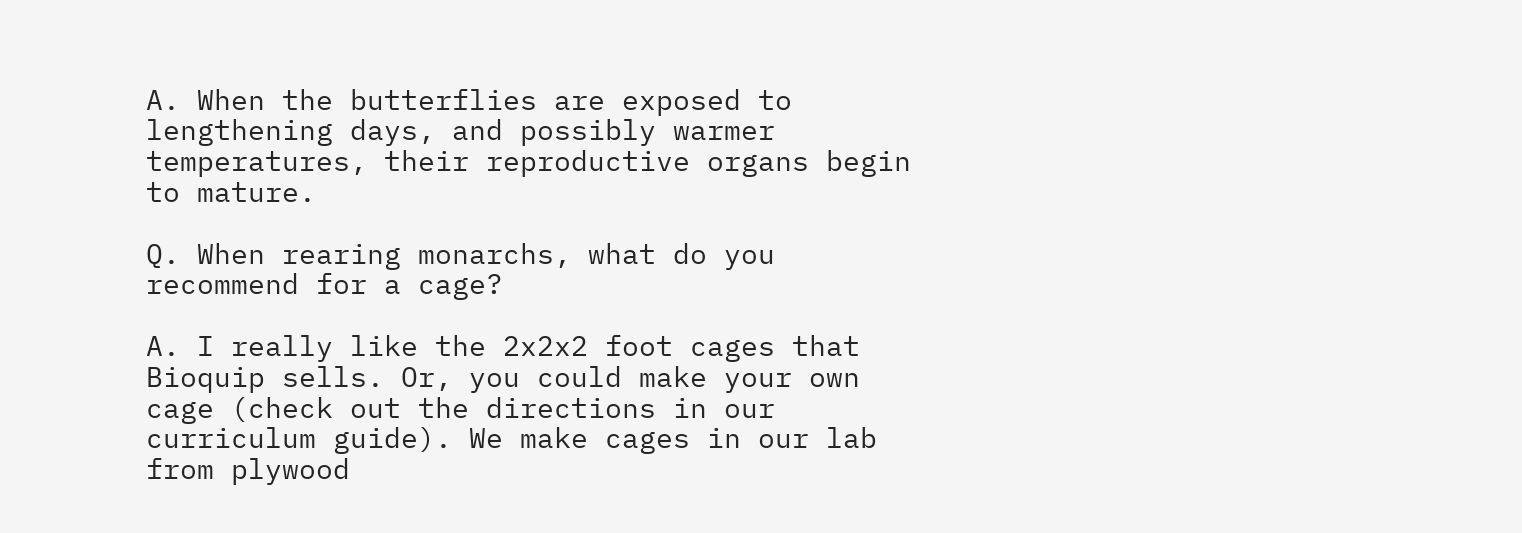A. When the butterflies are exposed to lengthening days, and possibly warmer temperatures, their reproductive organs begin to mature.

Q. When rearing monarchs, what do you recommend for a cage?

A. I really like the 2x2x2 foot cages that Bioquip sells. Or, you could make your own cage (check out the directions in our curriculum guide). We make cages in our lab from plywood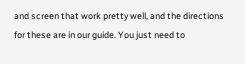and screen that work pretty well, and the directions for these are in our guide. You just need to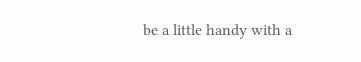be a little handy with a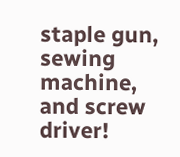staple gun, sewing machine, and screw driver!